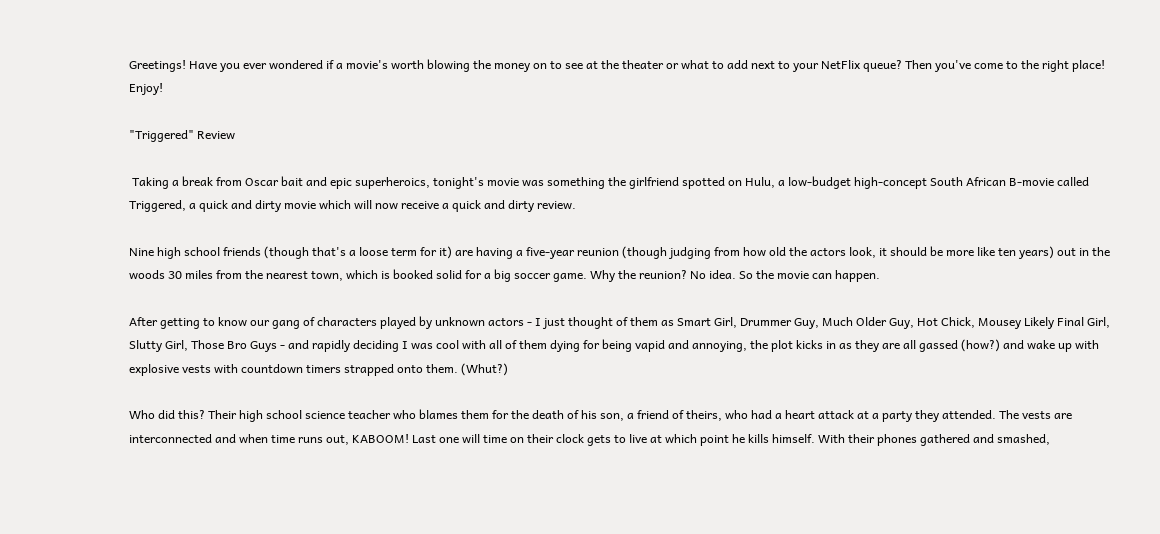Greetings! Have you ever wondered if a movie's worth blowing the money on to see at the theater or what to add next to your NetFlix queue? Then you've come to the right place! Enjoy!

"Triggered" Review

 Taking a break from Oscar bait and epic superheroics, tonight's movie was something the girlfriend spotted on Hulu, a low-budget high-concept South African B-movie called Triggered, a quick and dirty movie which will now receive a quick and dirty review.

Nine high school friends (though that's a loose term for it) are having a five-year reunion (though judging from how old the actors look, it should be more like ten years) out in the woods 30 miles from the nearest town, which is booked solid for a big soccer game. Why the reunion? No idea. So the movie can happen.

After getting to know our gang of characters played by unknown actors - I just thought of them as Smart Girl, Drummer Guy, Much Older Guy, Hot Chick, Mousey Likely Final Girl, Slutty Girl, Those Bro Guys - and rapidly deciding I was cool with all of them dying for being vapid and annoying, the plot kicks in as they are all gassed (how?) and wake up with explosive vests with countdown timers strapped onto them. (Whut?)

Who did this? Their high school science teacher who blames them for the death of his son, a friend of theirs, who had a heart attack at a party they attended. The vests are interconnected and when time runs out, KABOOM! Last one will time on their clock gets to live at which point he kills himself. With their phones gathered and smashed,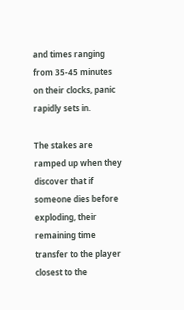and times ranging from 35-45 minutes on their clocks, panic rapidly sets in.

The stakes are ramped up when they discover that if someone dies before exploding, their remaining time transfer to the player closest to the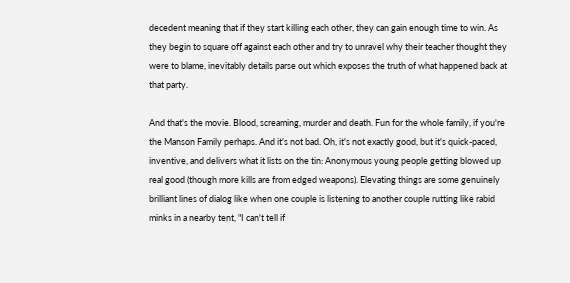decedent meaning that if they start killing each other, they can gain enough time to win. As they begin to square off against each other and try to unravel why their teacher thought they were to blame, inevitably details parse out which exposes the truth of what happened back at that party.

And that's the movie. Blood, screaming, murder and death. Fun for the whole family, if you're the Manson Family perhaps. And it's not bad. Oh, it's not exactly good, but it's quick-paced, inventive, and delivers what it lists on the tin: Anonymous young people getting blowed up real good (though more kills are from edged weapons). Elevating things are some genuinely brilliant lines of dialog like when one couple is listening to another couple rutting like rabid minks in a nearby tent, "I can't tell if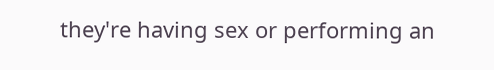they're having sex or performing an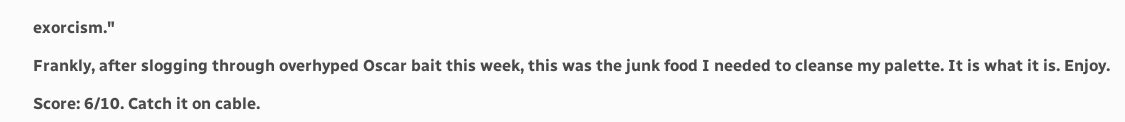exorcism."

Frankly, after slogging through overhyped Oscar bait this week, this was the junk food I needed to cleanse my palette. It is what it is. Enjoy.

Score: 6/10. Catch it on cable.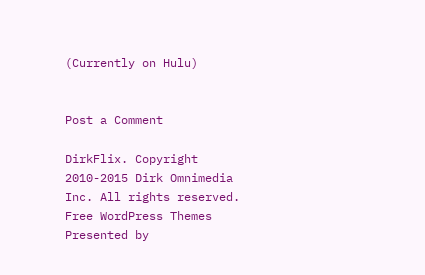(Currently on Hulu)


Post a Comment

DirkFlix. Copyright 2010-2015 Dirk Omnimedia Inc. All rights reserved.
Free WordPress Themes Presented by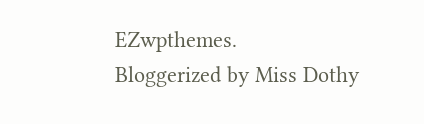EZwpthemes.
Bloggerized by Miss Dothy